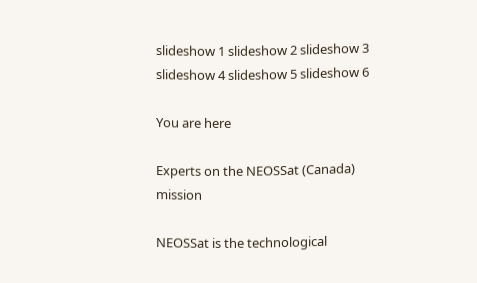slideshow 1 slideshow 2 slideshow 3 slideshow 4 slideshow 5 slideshow 6

You are here

Experts on the NEOSSat (Canada) mission

NEOSSat is the technological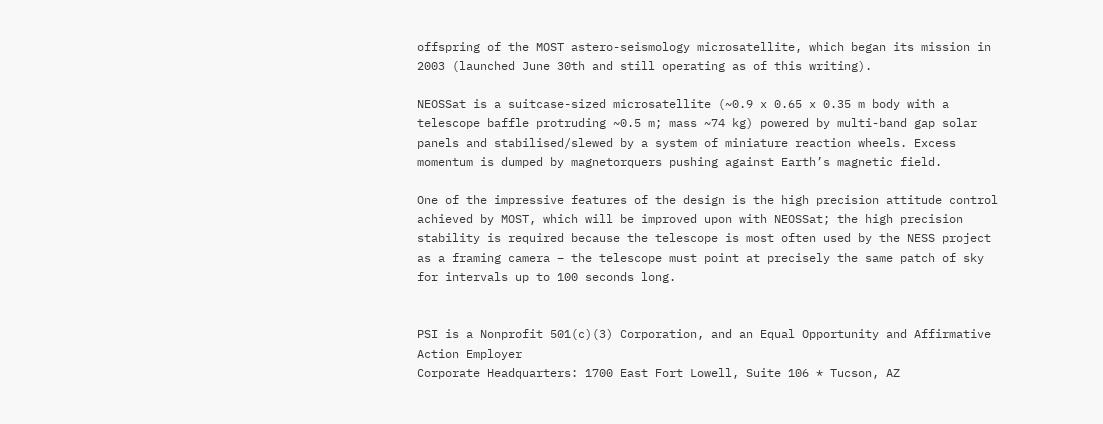offspring of the MOST astero-seismology microsatellite, which began its mission in 2003 (launched June 30th and still operating as of this writing).

NEOSSat is a suitcase-sized microsatellite (~0.9 x 0.65 x 0.35 m body with a telescope baffle protruding ~0.5 m; mass ~74 kg) powered by multi-band gap solar panels and stabilised/slewed by a system of miniature reaction wheels. Excess momentum is dumped by magnetorquers pushing against Earth’s magnetic field.

One of the impressive features of the design is the high precision attitude control achieved by MOST, which will be improved upon with NEOSSat; the high precision stability is required because the telescope is most often used by the NESS project as a framing camera – the telescope must point at precisely the same patch of sky for intervals up to 100 seconds long.


PSI is a Nonprofit 501(c)(3) Corporation, and an Equal Opportunity and Affirmative Action Employer
Corporate Headquarters: 1700 East Fort Lowell, Suite 106 * Tucson, AZ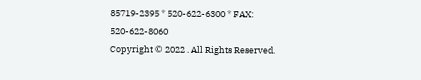85719-2395 * 520-622-6300 * FAX: 520-622-8060
Copyright © 2022 . All Rights Reserved.